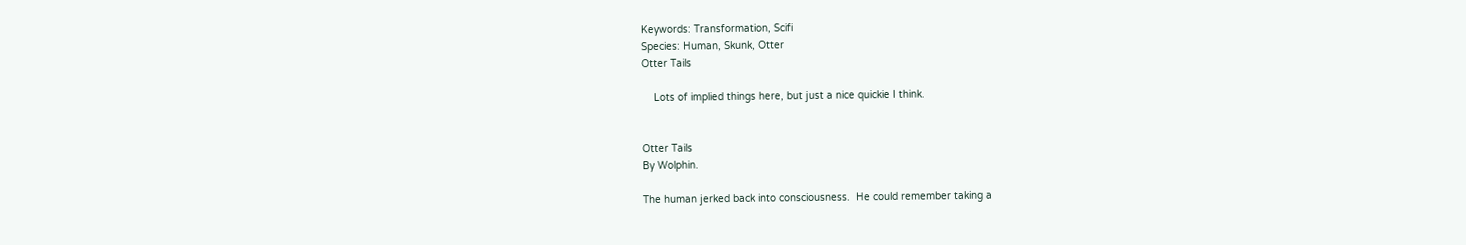Keywords: Transformation, Scifi
Species: Human, Skunk, Otter
Otter Tails

    Lots of implied things here, but just a nice quickie I think.


Otter Tails
By Wolphin.

The human jerked back into consciousness.  He could remember taking a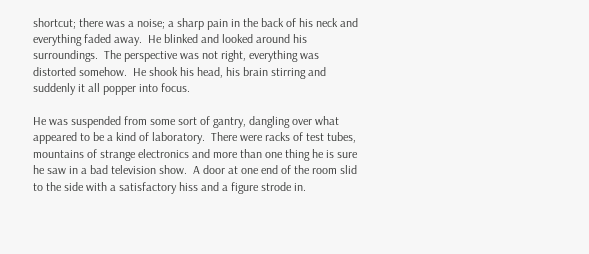shortcut; there was a noise; a sharp pain in the back of his neck and
everything faded away.  He blinked and looked around his
surroundings.  The perspective was not right, everything was
distorted somehow.  He shook his head, his brain stirring and
suddenly it all popper into focus.

He was suspended from some sort of gantry, dangling over what
appeared to be a kind of laboratory.  There were racks of test tubes,
mountains of strange electronics and more than one thing he is sure
he saw in a bad television show.  A door at one end of the room slid
to the side with a satisfactory hiss and a figure strode in.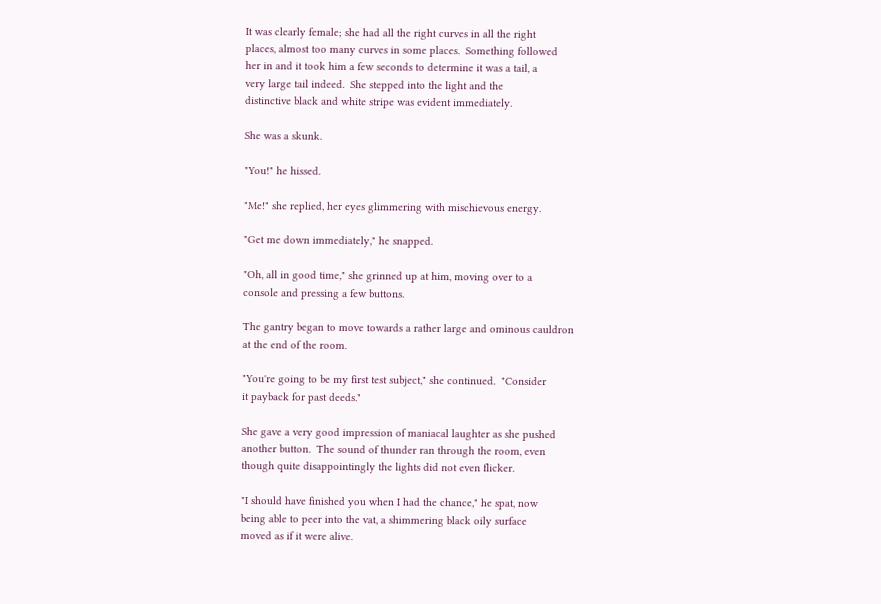It was clearly female; she had all the right curves in all the right
places, almost too many curves in some places.  Something followed
her in and it took him a few seconds to determine it was a tail, a
very large tail indeed.  She stepped into the light and the
distinctive black and white stripe was evident immediately.

She was a skunk.

"You!" he hissed.

"Me!" she replied, her eyes glimmering with mischievous energy.

"Get me down immediately," he snapped.

"Oh, all in good time," she grinned up at him, moving over to a
console and pressing a few buttons.

The gantry began to move towards a rather large and ominous cauldron
at the end of the room.

"You're going to be my first test subject," she continued.  "Consider
it payback for past deeds."

She gave a very good impression of maniacal laughter as she pushed
another button.  The sound of thunder ran through the room, even
though quite disappointingly the lights did not even flicker.

"I should have finished you when I had the chance," he spat, now
being able to peer into the vat, a shimmering black oily surface
moved as if it were alive.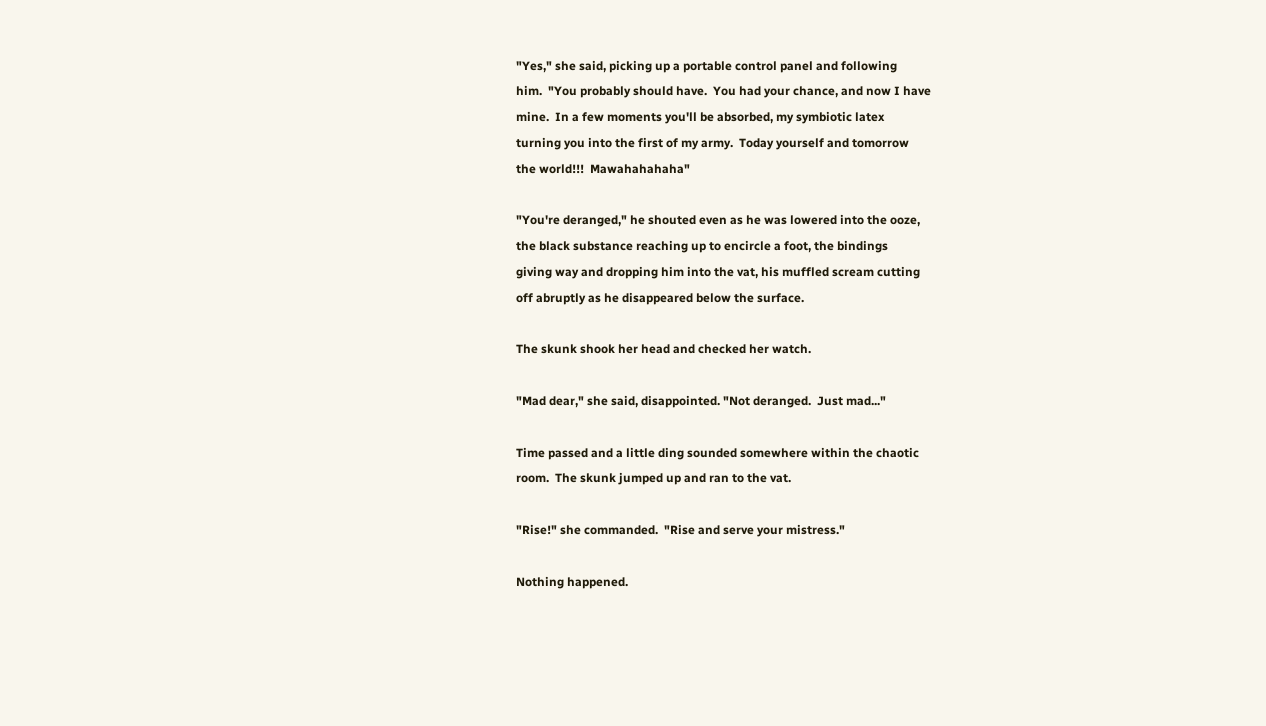"Yes," she said, picking up a portable control panel and following
him.  "You probably should have.  You had your chance, and now I have
mine.  In a few moments you'll be absorbed, my symbiotic latex
turning you into the first of my army.  Today yourself and tomorrow
the world!!!  Mawahahahaha"

"You're deranged," he shouted even as he was lowered into the ooze,
the black substance reaching up to encircle a foot, the bindings
giving way and dropping him into the vat, his muffled scream cutting
off abruptly as he disappeared below the surface.

The skunk shook her head and checked her watch.

"Mad dear," she said, disappointed. "Not deranged.  Just mad..."

Time passed and a little ding sounded somewhere within the chaotic
room.  The skunk jumped up and ran to the vat.

"Rise!" she commanded.  "Rise and serve your mistress."

Nothing happened.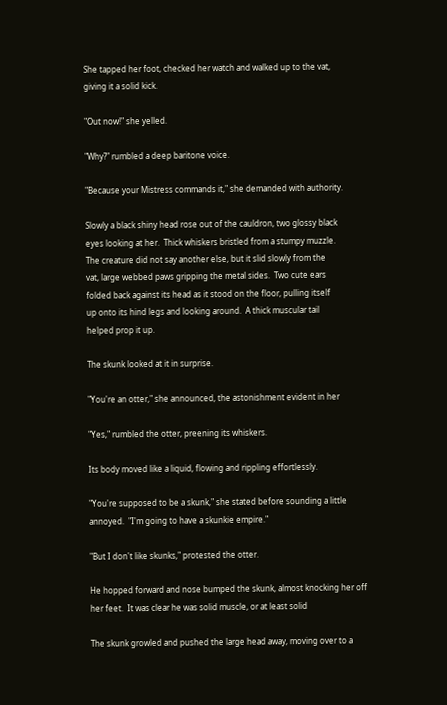She tapped her foot, checked her watch and walked up to the vat,
giving it a solid kick.

"Out now!" she yelled.

"Why?" rumbled a deep baritone voice.

"Because your Mistress commands it," she demanded with authority.

Slowly a black shiny head rose out of the cauldron, two glossy black
eyes looking at her.  Thick whiskers bristled from a stumpy muzzle.
The creature did not say another else, but it slid slowly from the
vat, large webbed paws gripping the metal sides.  Two cute ears
folded back against its head as it stood on the floor, pulling itself
up onto its hind legs and looking around.  A thick muscular tail
helped prop it up.

The skunk looked at it in surprise.

"You're an otter," she announced, the astonishment evident in her

"Yes," rumbled the otter, preening its whiskers.

Its body moved like a liquid, flowing and rippling effortlessly.

"You're supposed to be a skunk," she stated before sounding a little
annoyed.  "I'm going to have a skunkie empire."

"But I don't like skunks," protested the otter.

He hopped forward and nose bumped the skunk, almost knocking her off
her feet.  It was clear he was solid muscle, or at least solid

The skunk growled and pushed the large head away, moving over to a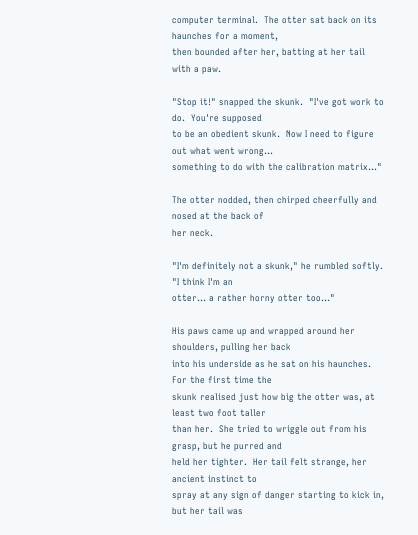computer terminal.  The otter sat back on its haunches for a moment,
then bounded after her, batting at her tail with a paw.

"Stop it!" snapped the skunk.  "I've got work to do.  You're supposed
to be an obedient skunk.  Now I need to figure out what went wrong...
something to do with the calibration matrix..."

The otter nodded, then chirped cheerfully and nosed at the back of
her neck.

"I'm definitely not a skunk," he rumbled softly.  "I think I'm an
otter... a rather horny otter too..."

His paws came up and wrapped around her shoulders, pulling her back
into his underside as he sat on his haunches.  For the first time the
skunk realised just how big the otter was, at least two foot taller
than her.  She tried to wriggle out from his grasp, but he purred and
held her tighter.  Her tail felt strange, her ancient instinct to
spray at any sign of danger starting to kick in, but her tail was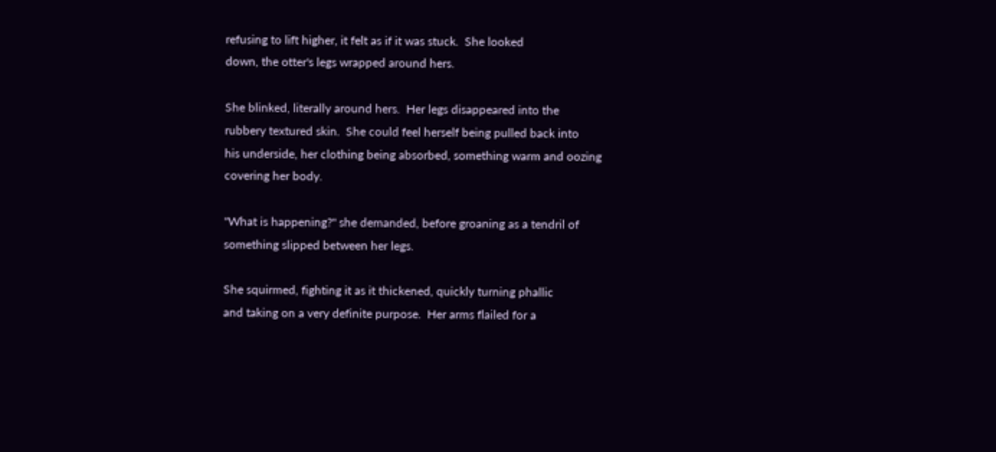refusing to lift higher, it felt as if it was stuck.  She looked
down, the otter's legs wrapped around hers.

She blinked, literally around hers.  Her legs disappeared into the
rubbery textured skin.  She could feel herself being pulled back into
his underside, her clothing being absorbed, something warm and oozing
covering her body.

"What is happening?" she demanded, before groaning as a tendril of
something slipped between her legs.

She squirmed, fighting it as it thickened, quickly turning phallic
and taking on a very definite purpose.  Her arms flailed for a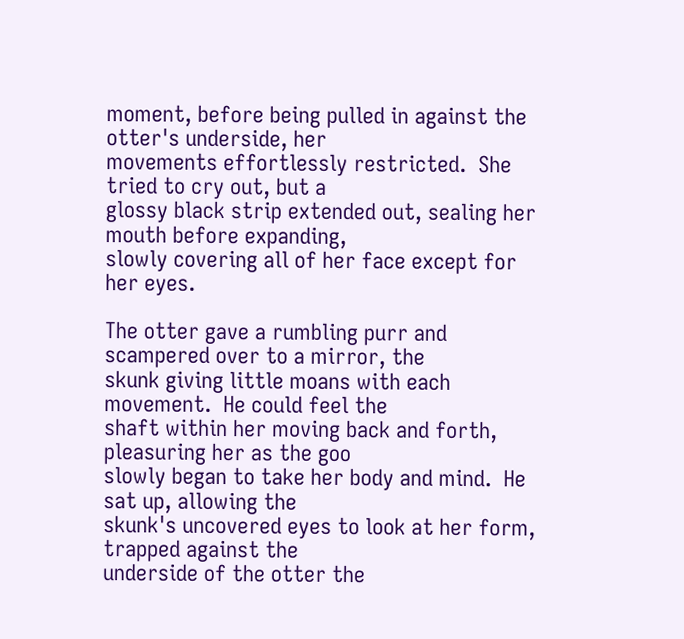moment, before being pulled in against the otter's underside, her
movements effortlessly restricted.  She tried to cry out, but a
glossy black strip extended out, sealing her mouth before expanding,
slowly covering all of her face except for her eyes.

The otter gave a rumbling purr and scampered over to a mirror, the
skunk giving little moans with each movement.  He could feel the
shaft within her moving back and forth, pleasuring her as the goo
slowly began to take her body and mind.  He sat up, allowing the
skunk's uncovered eyes to look at her form, trapped against the
underside of the otter the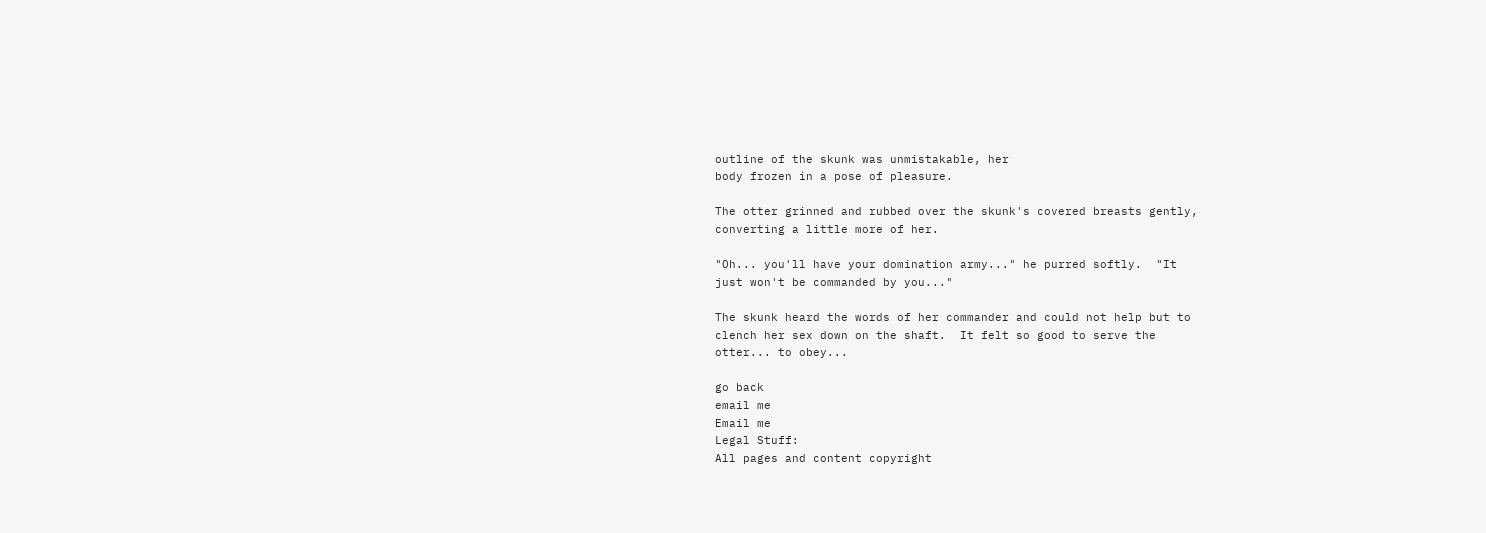outline of the skunk was unmistakable, her
body frozen in a pose of pleasure.

The otter grinned and rubbed over the skunk's covered breasts gently,
converting a little more of her.

"Oh... you'll have your domination army..." he purred softly.  "It
just won't be commanded by you..."

The skunk heard the words of her commander and could not help but to
clench her sex down on the shaft.  It felt so good to serve the
otter... to obey...

go back
email me
Email me
Legal Stuff:
All pages and content copyright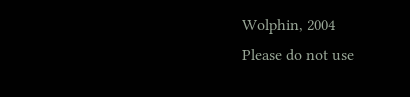Wolphin, 2004
Please do not use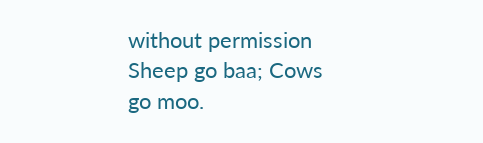without permission
Sheep go baa; Cows go moo.